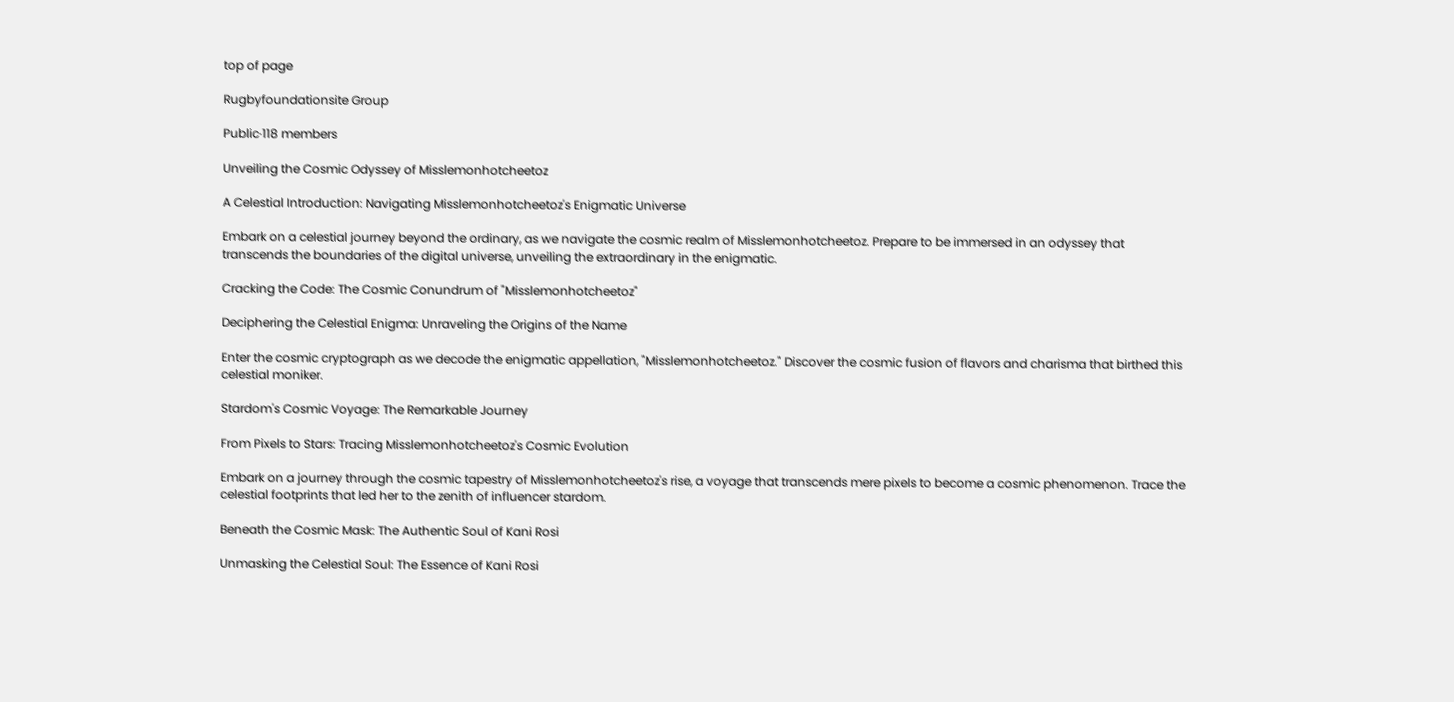top of page

Rugbyfoundationsite Group

Public·118 members

Unveiling the Cosmic Odyssey of Misslemonhotcheetoz

A Celestial Introduction: Navigating Misslemonhotcheetoz's Enigmatic Universe

Embark on a celestial journey beyond the ordinary, as we navigate the cosmic realm of Misslemonhotcheetoz. Prepare to be immersed in an odyssey that transcends the boundaries of the digital universe, unveiling the extraordinary in the enigmatic.

Cracking the Code: The Cosmic Conundrum of "Misslemonhotcheetoz"

Deciphering the Celestial Enigma: Unraveling the Origins of the Name

Enter the cosmic cryptograph as we decode the enigmatic appellation, "Misslemonhotcheetoz." Discover the cosmic fusion of flavors and charisma that birthed this celestial moniker.

Stardom's Cosmic Voyage: The Remarkable Journey

From Pixels to Stars: Tracing Misslemonhotcheetoz's Cosmic Evolution

Embark on a journey through the cosmic tapestry of Misslemonhotcheetoz's rise, a voyage that transcends mere pixels to become a cosmic phenomenon. Trace the celestial footprints that led her to the zenith of influencer stardom.

Beneath the Cosmic Mask: The Authentic Soul of Kani Rosi

Unmasking the Celestial Soul: The Essence of Kani Rosi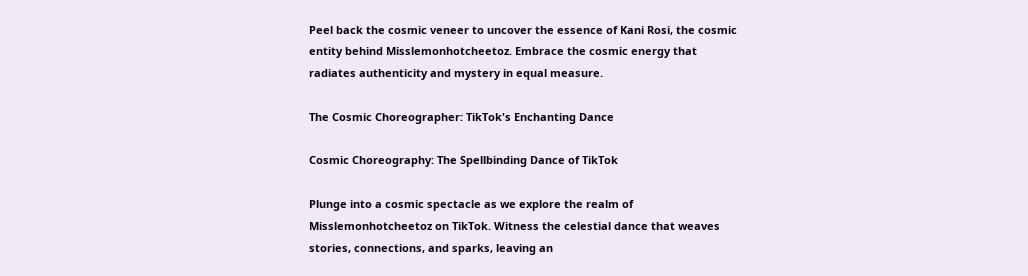Peel back the cosmic veneer to uncover the essence of Kani Rosi, the cosmic entity behind Misslemonhotcheetoz. Embrace the cosmic energy that radiates authenticity and mystery in equal measure.

The Cosmic Choreographer: TikTok's Enchanting Dance

Cosmic Choreography: The Spellbinding Dance of TikTok

Plunge into a cosmic spectacle as we explore the realm of Misslemonhotcheetoz on TikTok. Witness the celestial dance that weaves stories, connections, and sparks, leaving an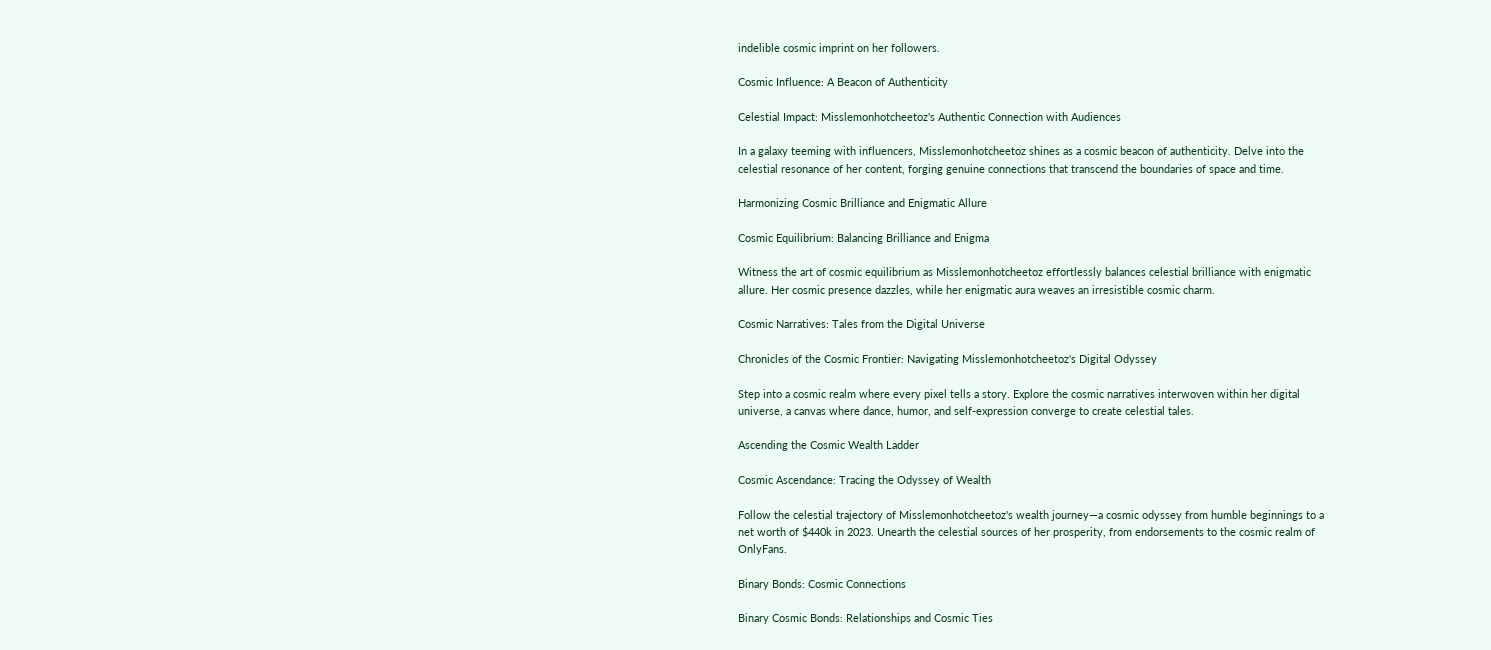indelible cosmic imprint on her followers.

Cosmic Influence: A Beacon of Authenticity

Celestial Impact: Misslemonhotcheetoz's Authentic Connection with Audiences

In a galaxy teeming with influencers, Misslemonhotcheetoz shines as a cosmic beacon of authenticity. Delve into the celestial resonance of her content, forging genuine connections that transcend the boundaries of space and time.

Harmonizing Cosmic Brilliance and Enigmatic Allure

Cosmic Equilibrium: Balancing Brilliance and Enigma

Witness the art of cosmic equilibrium as Misslemonhotcheetoz effortlessly balances celestial brilliance with enigmatic allure. Her cosmic presence dazzles, while her enigmatic aura weaves an irresistible cosmic charm.

Cosmic Narratives: Tales from the Digital Universe

Chronicles of the Cosmic Frontier: Navigating Misslemonhotcheetoz's Digital Odyssey

Step into a cosmic realm where every pixel tells a story. Explore the cosmic narratives interwoven within her digital universe, a canvas where dance, humor, and self-expression converge to create celestial tales.

Ascending the Cosmic Wealth Ladder

Cosmic Ascendance: Tracing the Odyssey of Wealth

Follow the celestial trajectory of Misslemonhotcheetoz's wealth journey—a cosmic odyssey from humble beginnings to a net worth of $440k in 2023. Unearth the celestial sources of her prosperity, from endorsements to the cosmic realm of OnlyFans.

Binary Bonds: Cosmic Connections

Binary Cosmic Bonds: Relationships and Cosmic Ties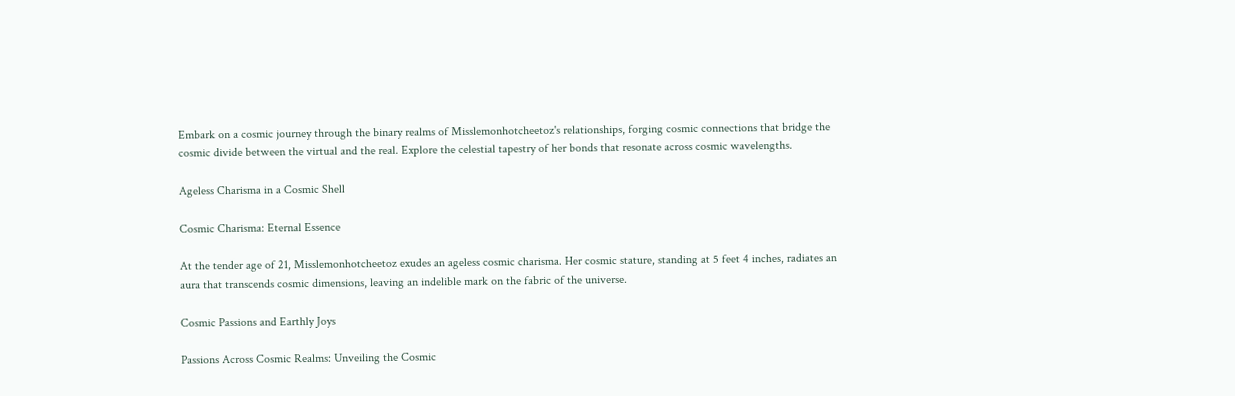Embark on a cosmic journey through the binary realms of Misslemonhotcheetoz's relationships, forging cosmic connections that bridge the cosmic divide between the virtual and the real. Explore the celestial tapestry of her bonds that resonate across cosmic wavelengths.

Ageless Charisma in a Cosmic Shell

Cosmic Charisma: Eternal Essence

At the tender age of 21, Misslemonhotcheetoz exudes an ageless cosmic charisma. Her cosmic stature, standing at 5 feet 4 inches, radiates an aura that transcends cosmic dimensions, leaving an indelible mark on the fabric of the universe.

Cosmic Passions and Earthly Joys

Passions Across Cosmic Realms: Unveiling the Cosmic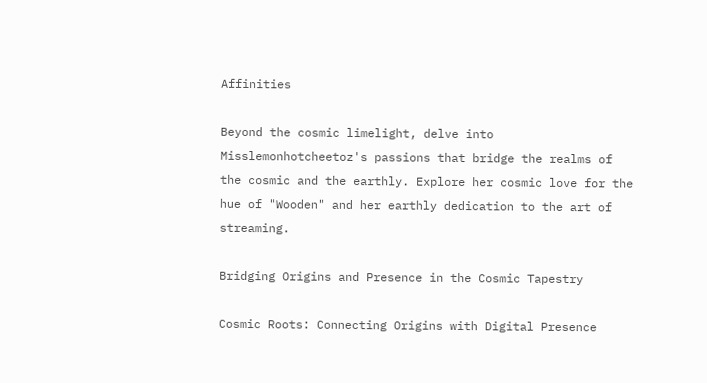Affinities

Beyond the cosmic limelight, delve into Misslemonhotcheetoz's passions that bridge the realms of the cosmic and the earthly. Explore her cosmic love for the hue of "Wooden" and her earthly dedication to the art of streaming.

Bridging Origins and Presence in the Cosmic Tapestry

Cosmic Roots: Connecting Origins with Digital Presence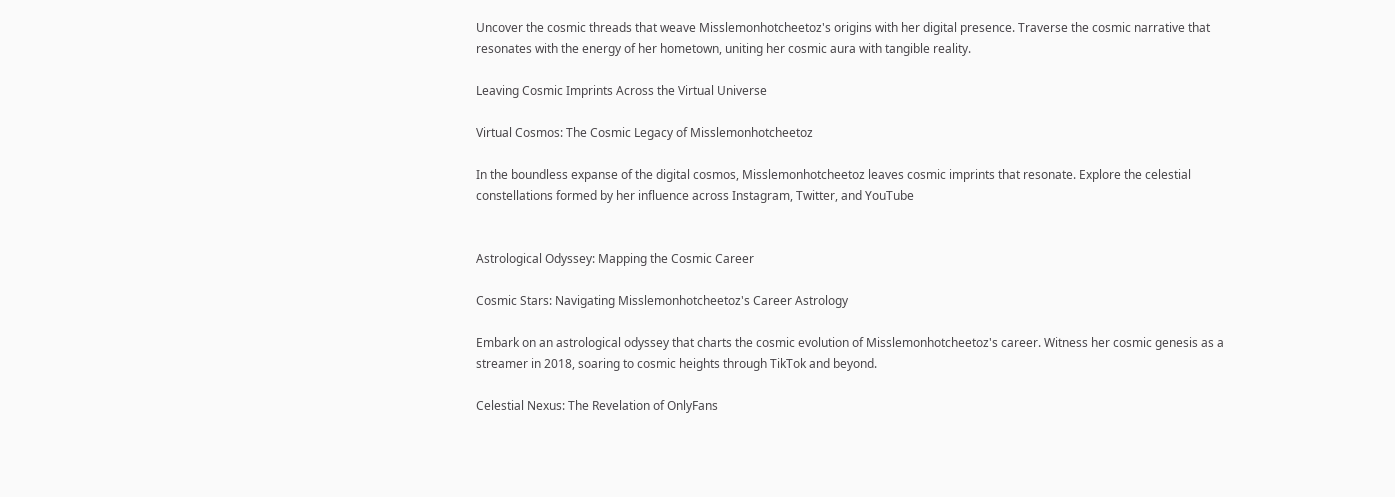Uncover the cosmic threads that weave Misslemonhotcheetoz's origins with her digital presence. Traverse the cosmic narrative that resonates with the energy of her hometown, uniting her cosmic aura with tangible reality.

Leaving Cosmic Imprints Across the Virtual Universe

Virtual Cosmos: The Cosmic Legacy of Misslemonhotcheetoz

In the boundless expanse of the digital cosmos, Misslemonhotcheetoz leaves cosmic imprints that resonate. Explore the celestial constellations formed by her influence across Instagram, Twitter, and YouTube


Astrological Odyssey: Mapping the Cosmic Career

Cosmic Stars: Navigating Misslemonhotcheetoz's Career Astrology

Embark on an astrological odyssey that charts the cosmic evolution of Misslemonhotcheetoz's career. Witness her cosmic genesis as a streamer in 2018, soaring to cosmic heights through TikTok and beyond.

Celestial Nexus: The Revelation of OnlyFans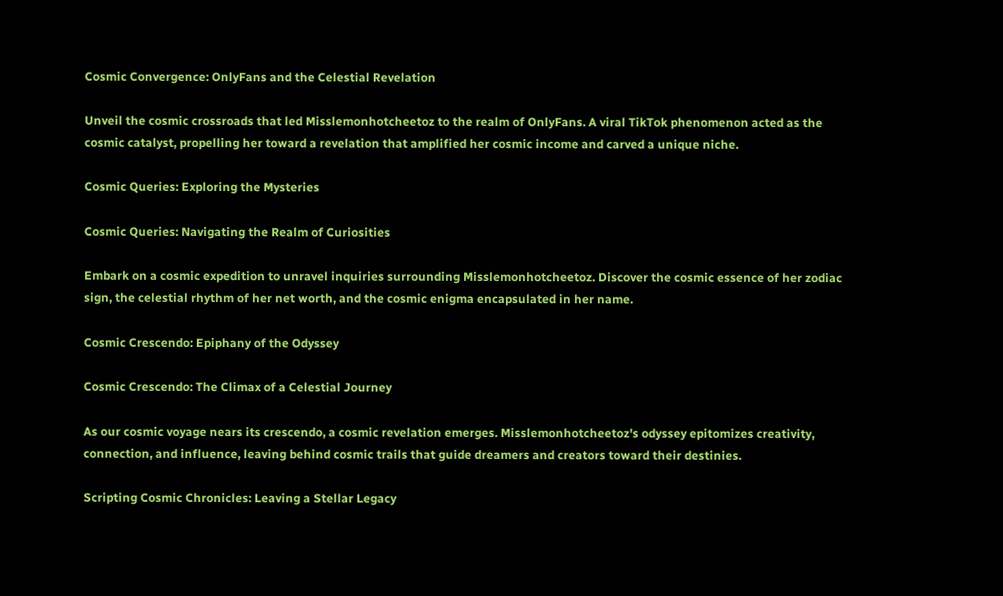Cosmic Convergence: OnlyFans and the Celestial Revelation

Unveil the cosmic crossroads that led Misslemonhotcheetoz to the realm of OnlyFans. A viral TikTok phenomenon acted as the cosmic catalyst, propelling her toward a revelation that amplified her cosmic income and carved a unique niche.

Cosmic Queries: Exploring the Mysteries

Cosmic Queries: Navigating the Realm of Curiosities

Embark on a cosmic expedition to unravel inquiries surrounding Misslemonhotcheetoz. Discover the cosmic essence of her zodiac sign, the celestial rhythm of her net worth, and the cosmic enigma encapsulated in her name.

Cosmic Crescendo: Epiphany of the Odyssey

Cosmic Crescendo: The Climax of a Celestial Journey

As our cosmic voyage nears its crescendo, a cosmic revelation emerges. Misslemonhotcheetoz's odyssey epitomizes creativity, connection, and influence, leaving behind cosmic trails that guide dreamers and creators toward their destinies.

Scripting Cosmic Chronicles: Leaving a Stellar Legacy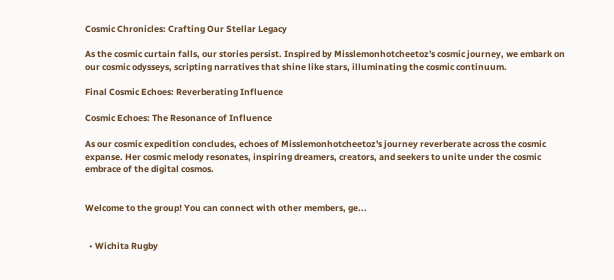Cosmic Chronicles: Crafting Our Stellar Legacy

As the cosmic curtain falls, our stories persist. Inspired by Misslemonhotcheetoz's cosmic journey, we embark on our cosmic odysseys, scripting narratives that shine like stars, illuminating the cosmic continuum.

Final Cosmic Echoes: Reverberating Influence

Cosmic Echoes: The Resonance of Influence

As our cosmic expedition concludes, echoes of Misslemonhotcheetoz's journey reverberate across the cosmic expanse. Her cosmic melody resonates, inspiring dreamers, creators, and seekers to unite under the cosmic embrace of the digital cosmos.


Welcome to the group! You can connect with other members, ge...


  • Wichita Rugby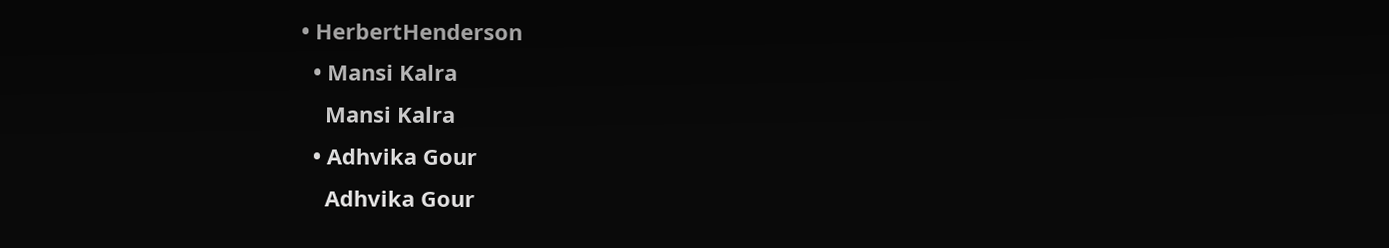• HerbertHenderson
  • Mansi Kalra
    Mansi Kalra
  • Adhvika Gour
    Adhvika Gour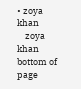• zoya khan
    zoya khan
bottom of page